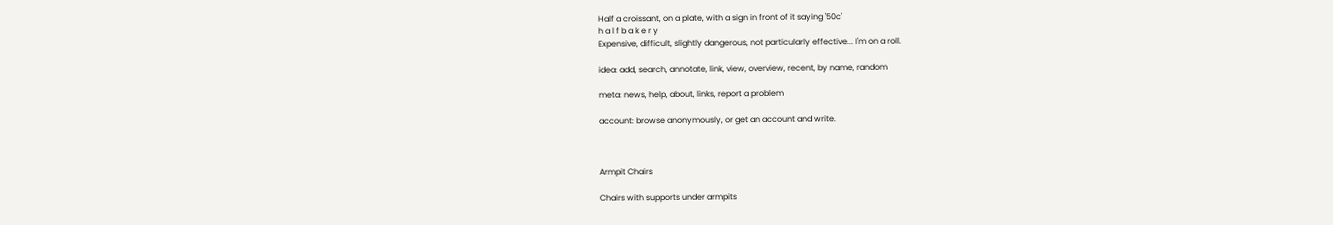Half a croissant, on a plate, with a sign in front of it saying '50c'
h a l f b a k e r y
Expensive, difficult, slightly dangerous, not particularly effective... I'm on a roll.

idea: add, search, annotate, link, view, overview, recent, by name, random

meta: news, help, about, links, report a problem

account: browse anonymously, or get an account and write.



Armpit Chairs

Chairs with supports under armpits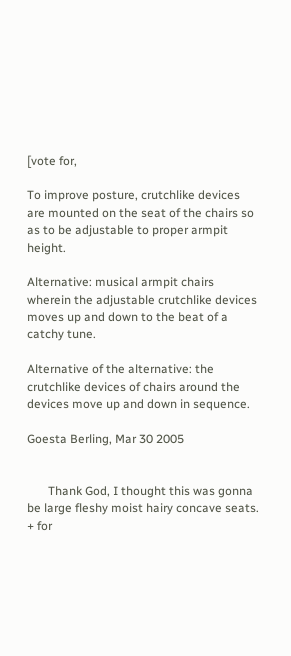[vote for,

To improve posture, crutchlike devices are mounted on the seat of the chairs so as to be adjustable to proper armpit height.

Alternative: musical armpit chairs wherein the adjustable crutchlike devices moves up and down to the beat of a catchy tune.

Alternative of the alternative: the crutchlike devices of chairs around the devices move up and down in sequence.

Goesta Berling, Mar 30 2005


       Thank God, I thought this was gonna be large fleshy moist hairy concave seats. + for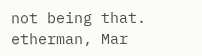not being that.
etherman, Mar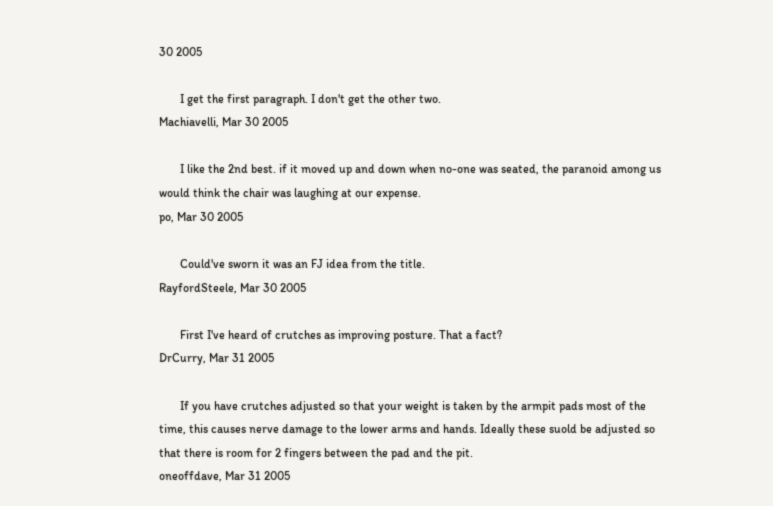30 2005

       I get the first paragraph. I don't get the other two.
Machiavelli, Mar 30 2005

       I like the 2nd best. if it moved up and down when no-one was seated, the paranoid among us would think the chair was laughing at our expense.
po, Mar 30 2005

       Could've sworn it was an FJ idea from the title.
RayfordSteele, Mar 30 2005

       First I've heard of crutches as improving posture. That a fact?
DrCurry, Mar 31 2005

       If you have crutches adjusted so that your weight is taken by the armpit pads most of the time, this causes nerve damage to the lower arms and hands. Ideally these suold be adjusted so that there is room for 2 fingers between the pad and the pit.
oneoffdave, Mar 31 2005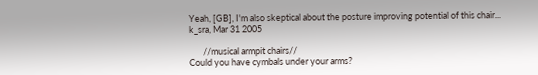Yeah, [GB], I'm also skeptical about the posture improving potential of this chair...
k_sra, Mar 31 2005

       //musical armpit chairs//
Could you have cymbals under your arms?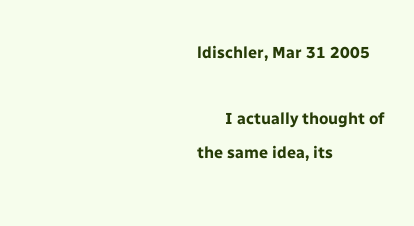ldischler, Mar 31 2005

       I actually thought of the same idea, its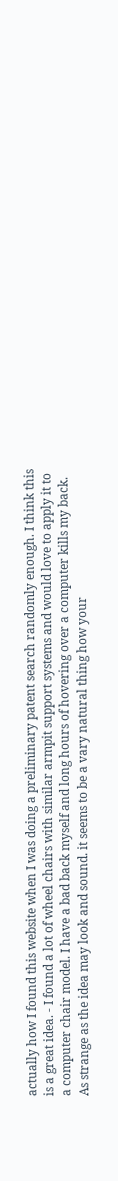actually how I found this website when I was doing a preliminary patent search randomly enough. I think this is a great idea. - I found a lot of wheel chairs with similar armpit support systems and would love to apply it to a computer chair model. I have a bad back myself and long hours of hovering over a computer kills my back. As strange as the idea may look and sound. it seems to be a vary natural thing how your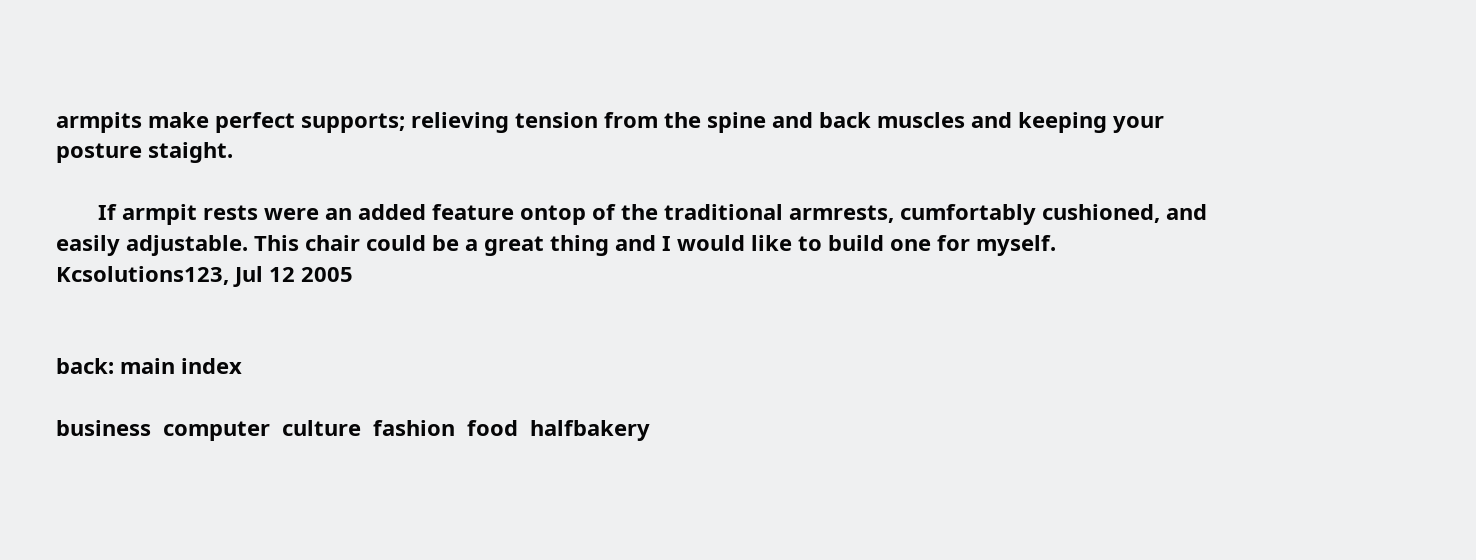armpits make perfect supports; relieving tension from the spine and back muscles and keeping your posture staight.

       If armpit rests were an added feature ontop of the traditional armrests, cumfortably cushioned, and easily adjustable. This chair could be a great thing and I would like to build one for myself.
Kcsolutions123, Jul 12 2005


back: main index

business  computer  culture  fashion  food  halfbakery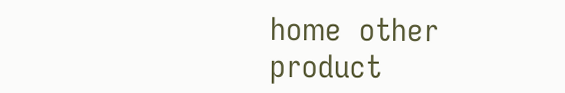home  other  product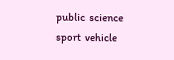public  science  sport  vehicle